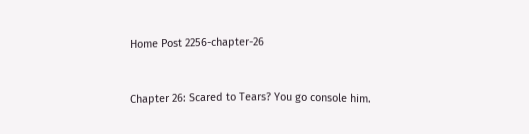Home Post 2256-chapter-26


Chapter 26: Scared to Tears? You go console him.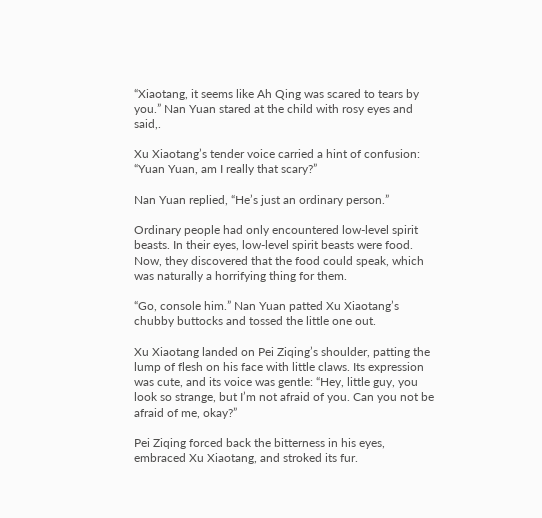“Xiaotang, it seems like Ah Qing was scared to tears by you.” Nan Yuan stared at the child with rosy eyes and said,.

Xu Xiaotang’s tender voice carried a hint of confusion: “Yuan Yuan, am I really that scary?”

Nan Yuan replied, “He’s just an ordinary person.”

Ordinary people had only encountered low-level spirit beasts. In their eyes, low-level spirit beasts were food. Now, they discovered that the food could speak, which was naturally a horrifying thing for them.

“Go, console him.” Nan Yuan patted Xu Xiaotang’s chubby buttocks and tossed the little one out.

Xu Xiaotang landed on Pei Ziqing’s shoulder, patting the lump of flesh on his face with little claws. Its expression was cute, and its voice was gentle: “Hey, little guy, you look so strange, but I’m not afraid of you. Can you not be afraid of me, okay?”

Pei Ziqing forced back the bitterness in his eyes, embraced Xu Xiaotang, and stroked its fur.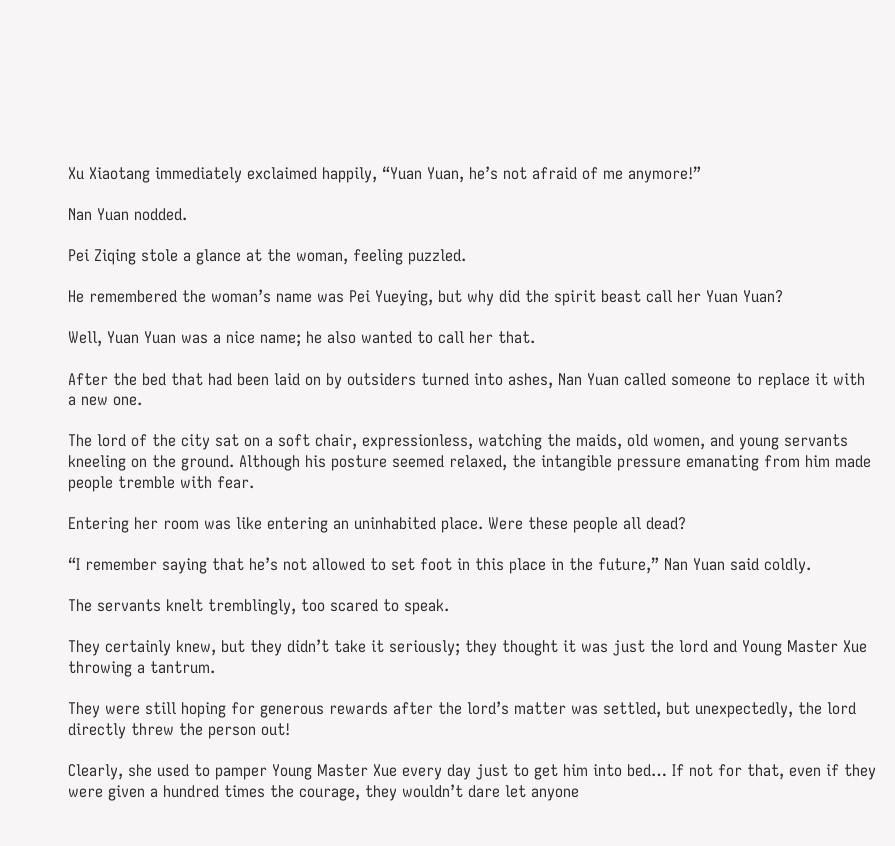Xu Xiaotang immediately exclaimed happily, “Yuan Yuan, he’s not afraid of me anymore!”

Nan Yuan nodded.

Pei Ziqing stole a glance at the woman, feeling puzzled.

He remembered the woman’s name was Pei Yueying, but why did the spirit beast call her Yuan Yuan?

Well, Yuan Yuan was a nice name; he also wanted to call her that.

After the bed that had been laid on by outsiders turned into ashes, Nan Yuan called someone to replace it with a new one.

The lord of the city sat on a soft chair, expressionless, watching the maids, old women, and young servants kneeling on the ground. Although his posture seemed relaxed, the intangible pressure emanating from him made people tremble with fear.

Entering her room was like entering an uninhabited place. Were these people all dead?

“I remember saying that he’s not allowed to set foot in this place in the future,” Nan Yuan said coldly.

The servants knelt tremblingly, too scared to speak.

They certainly knew, but they didn’t take it seriously; they thought it was just the lord and Young Master Xue throwing a tantrum.

They were still hoping for generous rewards after the lord’s matter was settled, but unexpectedly, the lord directly threw the person out!

Clearly, she used to pamper Young Master Xue every day just to get him into bed… If not for that, even if they were given a hundred times the courage, they wouldn’t dare let anyone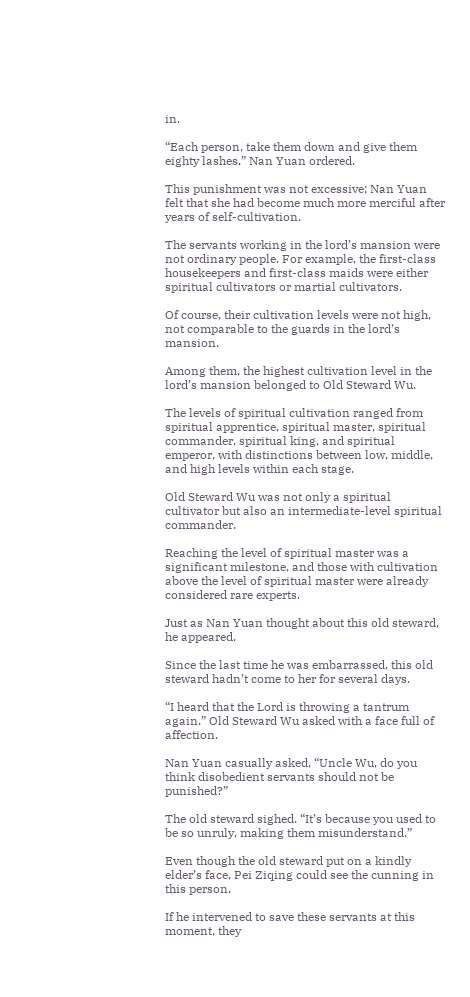in.

“Each person, take them down and give them eighty lashes,” Nan Yuan ordered.

This punishment was not excessive; Nan Yuan felt that she had become much more merciful after years of self-cultivation.

The servants working in the lord’s mansion were not ordinary people. For example, the first-class housekeepers and first-class maids were either spiritual cultivators or martial cultivators.

Of course, their cultivation levels were not high, not comparable to the guards in the lord’s mansion.

Among them, the highest cultivation level in the lord’s mansion belonged to Old Steward Wu.

The levels of spiritual cultivation ranged from spiritual apprentice, spiritual master, spiritual commander, spiritual king, and spiritual emperor, with distinctions between low, middle, and high levels within each stage.

Old Steward Wu was not only a spiritual cultivator but also an intermediate-level spiritual commander.

Reaching the level of spiritual master was a significant milestone, and those with cultivation above the level of spiritual master were already considered rare experts.

Just as Nan Yuan thought about this old steward, he appeared.

Since the last time he was embarrassed, this old steward hadn’t come to her for several days.

“I heard that the Lord is throwing a tantrum again.” Old Steward Wu asked with a face full of affection.

Nan Yuan casually asked, “Uncle Wu, do you think disobedient servants should not be punished?”

The old steward sighed. “It’s because you used to be so unruly, making them misunderstand.”

Even though the old steward put on a kindly elder’s face, Pei Ziqing could see the cunning in this person.

If he intervened to save these servants at this moment, they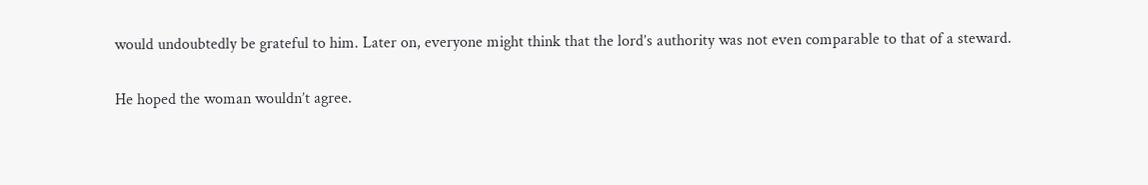would undoubtedly be grateful to him. Later on, everyone might think that the lord’s authority was not even comparable to that of a steward.

He hoped the woman wouldn’t agree.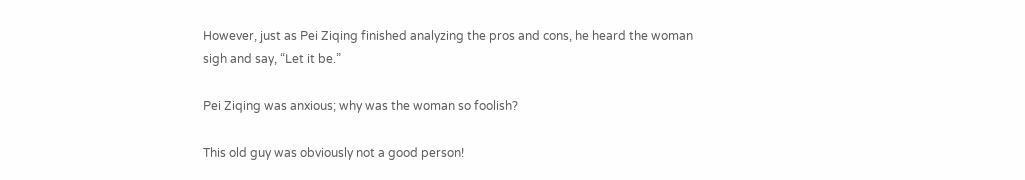However, just as Pei Ziqing finished analyzing the pros and cons, he heard the woman sigh and say, “Let it be.”

Pei Ziqing was anxious; why was the woman so foolish?

This old guy was obviously not a good person!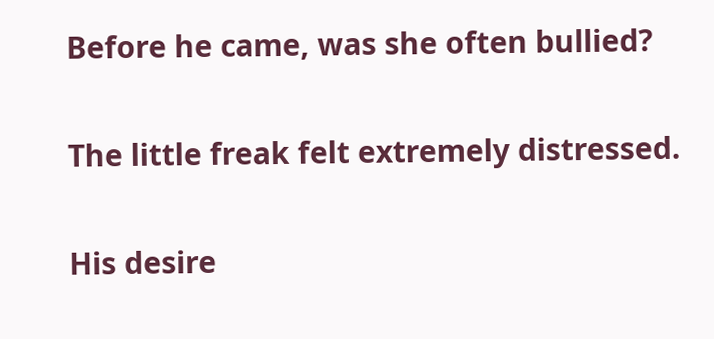Before he came, was she often bullied?

The little freak felt extremely distressed.

His desire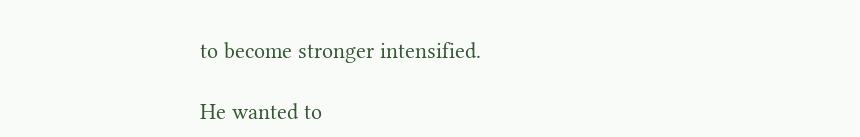to become stronger intensified.

He wanted to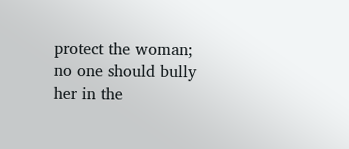protect the woman; no one should bully her in the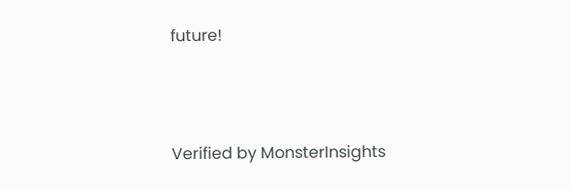future!



Verified by MonsterInsights